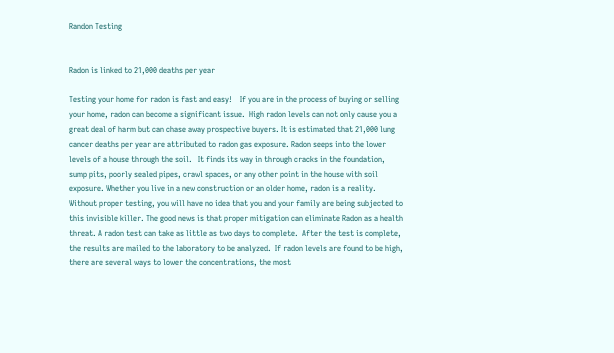Randon Testing


Radon is linked to 21,000 deaths per year

Testing your home for radon is fast and easy!    If you are in the process of buying or selling your home, radon can become a significant issue.  High radon levels can not only cause you a great deal of harm but can chase away prospective buyers. It is estimated that 21,000 lung cancer deaths per year are attributed to radon gas exposure. Radon seeps into the lower levels of a house through the soil.   It finds its way in through cracks in the foundation, sump pits, poorly sealed pipes, crawl spaces, or any other point in the house with soil exposure. Whether you live in a new construction or an older home, radon is a reality. Without proper testing, you will have no idea that you and your family are being subjected to this invisible killer. The good news is that proper mitigation can eliminate Radon as a health threat. A radon test can take as little as two days to complete.  After the test is complete, the results are mailed to the laboratory to be analyzed.  If radon levels are found to be high, there are several ways to lower the concentrations, the most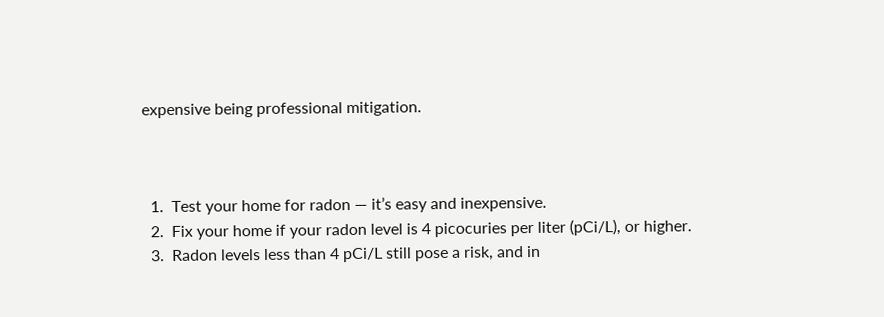expensive being professional mitigation.



  1.  Test your home for radon — it’s easy and inexpensive.
  2.  Fix your home if your radon level is 4 picocuries per liter (pCi/L), or higher.
  3.  Radon levels less than 4 pCi/L still pose a risk, and in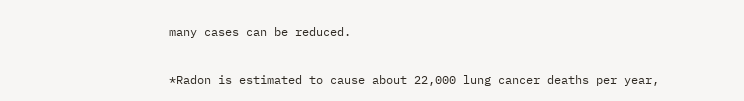many cases can be reduced.

*Radon is estimated to cause about 22,000 lung cancer deaths per year,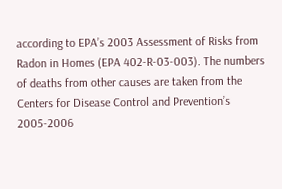according to EPA’s 2003 Assessment of Risks from Radon in Homes (EPA 402-R-03-003). The numbers of deaths from other causes are taken from the Centers for Disease Control and Prevention’s 2005-2006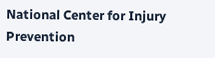National Center for Injury Prevention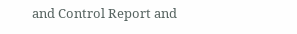and Control Report and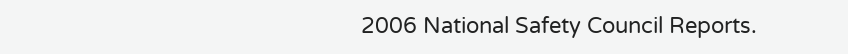2006 National Safety Council Reports.